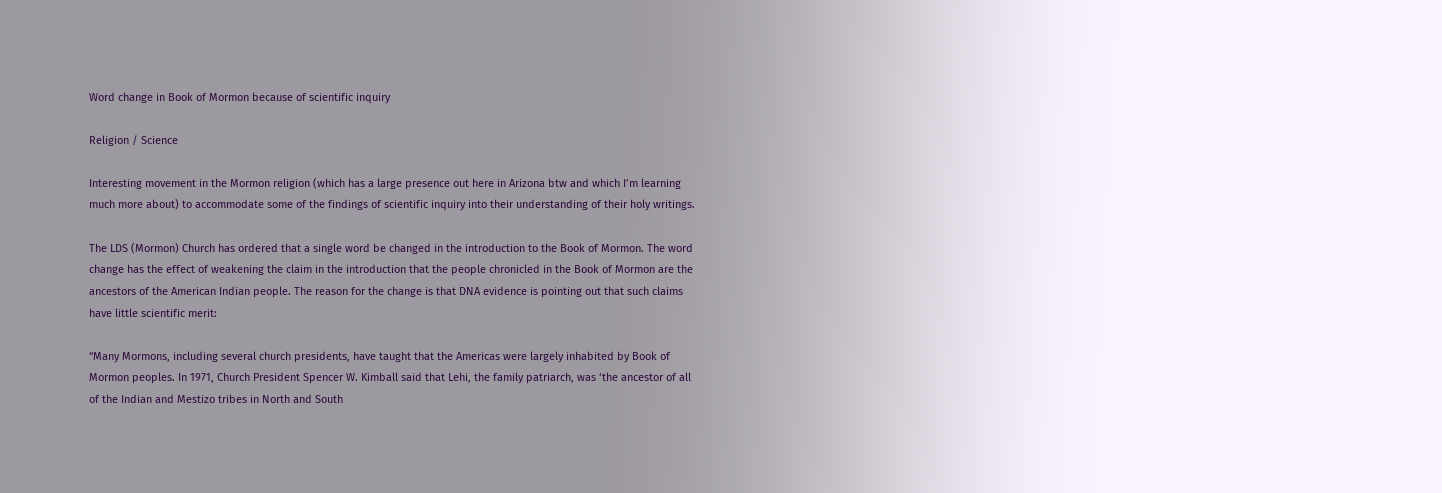Word change in Book of Mormon because of scientific inquiry

Religion / Science

Interesting movement in the Mormon religion (which has a large presence out here in Arizona btw and which I’m learning much more about) to accommodate some of the findings of scientific inquiry into their understanding of their holy writings.

The LDS (Mormon) Church has ordered that a single word be changed in the introduction to the Book of Mormon. The word change has the effect of weakening the claim in the introduction that the people chronicled in the Book of Mormon are the ancestors of the American Indian people. The reason for the change is that DNA evidence is pointing out that such claims have little scientific merit:

“Many Mormons, including several church presidents, have taught that the Americas were largely inhabited by Book of Mormon peoples. In 1971, Church President Spencer W. Kimball said that Lehi, the family patriarch, was ‘the ancestor of all of the Indian and Mestizo tribes in North and South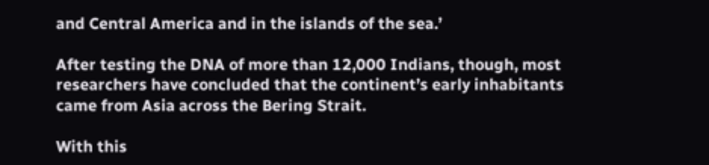and Central America and in the islands of the sea.’

After testing the DNA of more than 12,000 Indians, though, most researchers have concluded that the continent’s early inhabitants came from Asia across the Bering Strait.

With this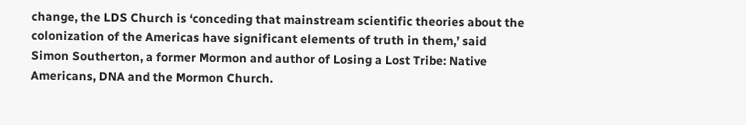change, the LDS Church is ‘conceding that mainstream scientific theories about the colonization of the Americas have significant elements of truth in them,’ said Simon Southerton, a former Mormon and author of Losing a Lost Tribe: Native Americans, DNA and the Mormon Church.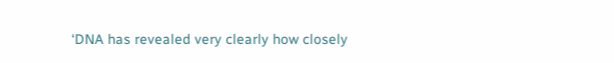‘DNA has revealed very clearly how closely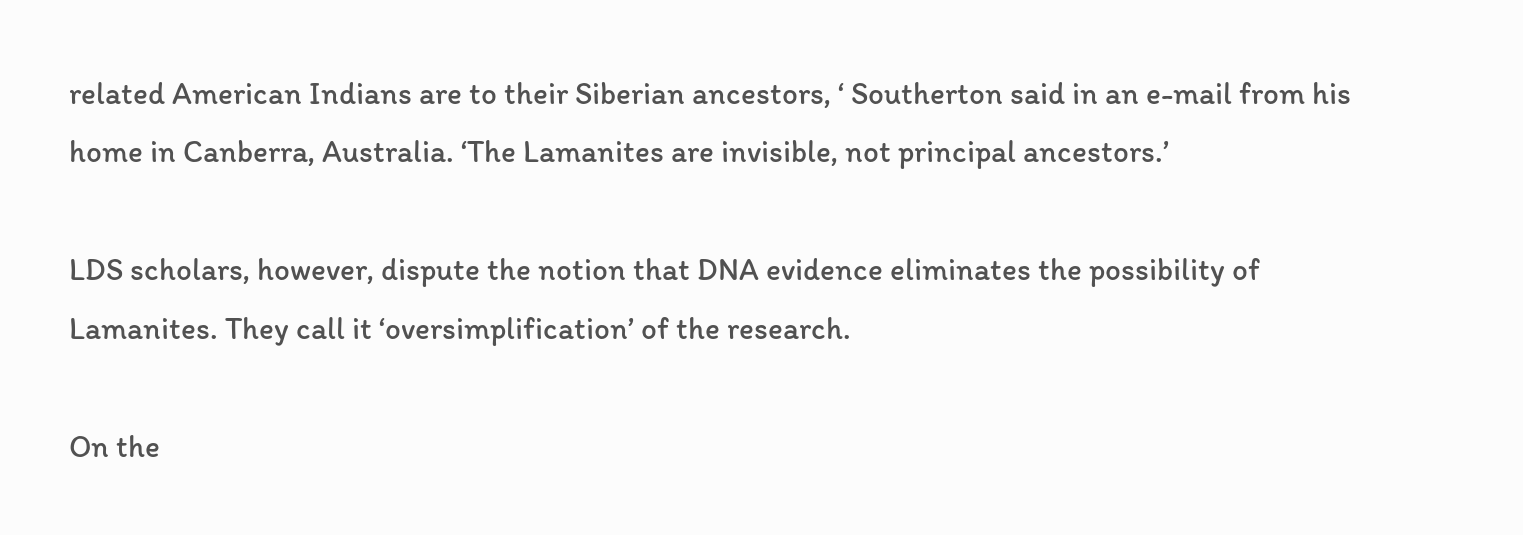related American Indians are to their Siberian ancestors, ‘ Southerton said in an e-mail from his home in Canberra, Australia. ‘The Lamanites are invisible, not principal ancestors.’

LDS scholars, however, dispute the notion that DNA evidence eliminates the possibility of Lamanites. They call it ‘oversimplification’ of the research.

On the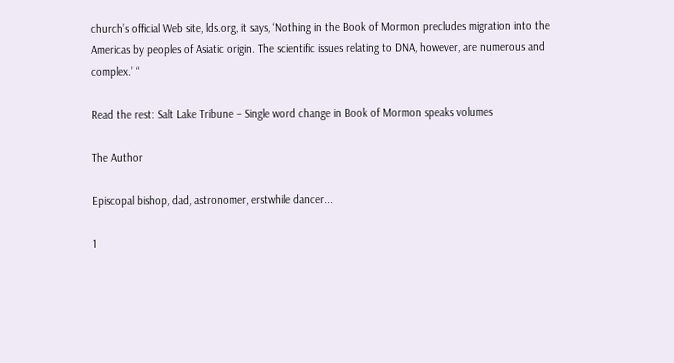church’s official Web site, lds.org, it says, ‘Nothing in the Book of Mormon precludes migration into the Americas by peoples of Asiatic origin. The scientific issues relating to DNA, however, are numerous and complex.’ “

Read the rest: Salt Lake Tribune – Single word change in Book of Mormon speaks volumes

The Author

Episcopal bishop, dad, astronomer, erstwhile dancer...

1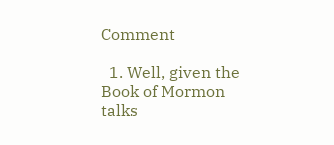Comment

  1. Well, given the Book of Mormon talks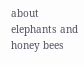about elephants and honey bees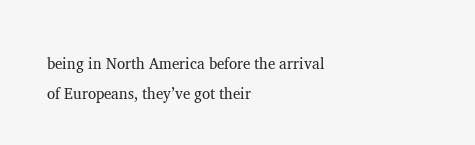being in North America before the arrival of Europeans, they’ve got their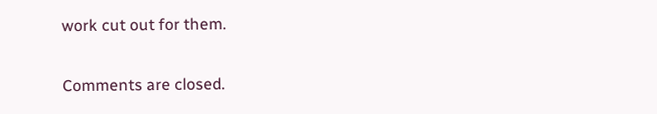work cut out for them.

Comments are closed.